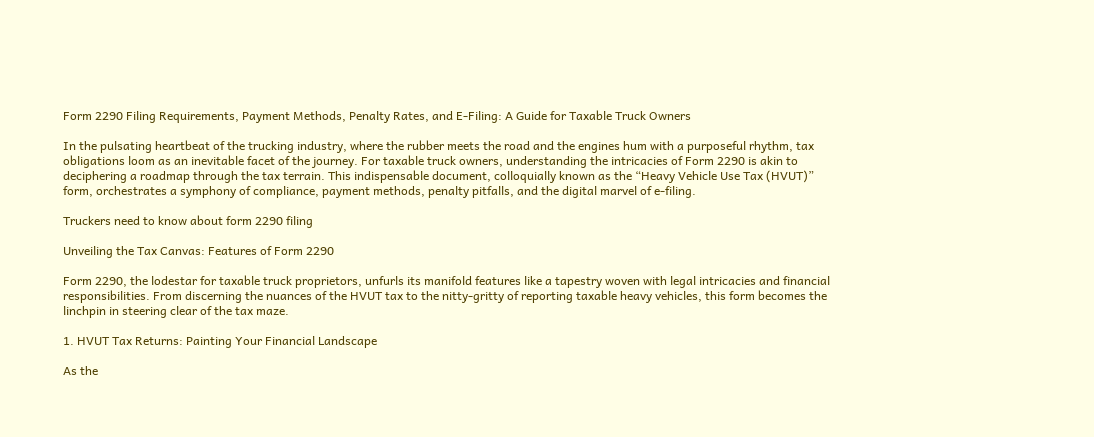Form 2290 Filing Requirements, Payment Methods, Penalty Rates, and E-Filing: A Guide for Taxable Truck Owners

In the pulsating heartbeat of the trucking industry, where the rubber meets the road and the engines hum with a purposeful rhythm, tax obligations loom as an inevitable facet of the journey. For taxable truck owners, understanding the intricacies of Form 2290 is akin to deciphering a roadmap through the tax terrain. This indispensable document, colloquially known as the “Heavy Vehicle Use Tax (HVUT)” form, orchestrates a symphony of compliance, payment methods, penalty pitfalls, and the digital marvel of e-filing.

Truckers need to know about form 2290 filing

Unveiling the Tax Canvas: Features of Form 2290

Form 2290, the lodestar for taxable truck proprietors, unfurls its manifold features like a tapestry woven with legal intricacies and financial responsibilities. From discerning the nuances of the HVUT tax to the nitty-gritty of reporting taxable heavy vehicles, this form becomes the linchpin in steering clear of the tax maze.

1. HVUT Tax Returns: Painting Your Financial Landscape

As the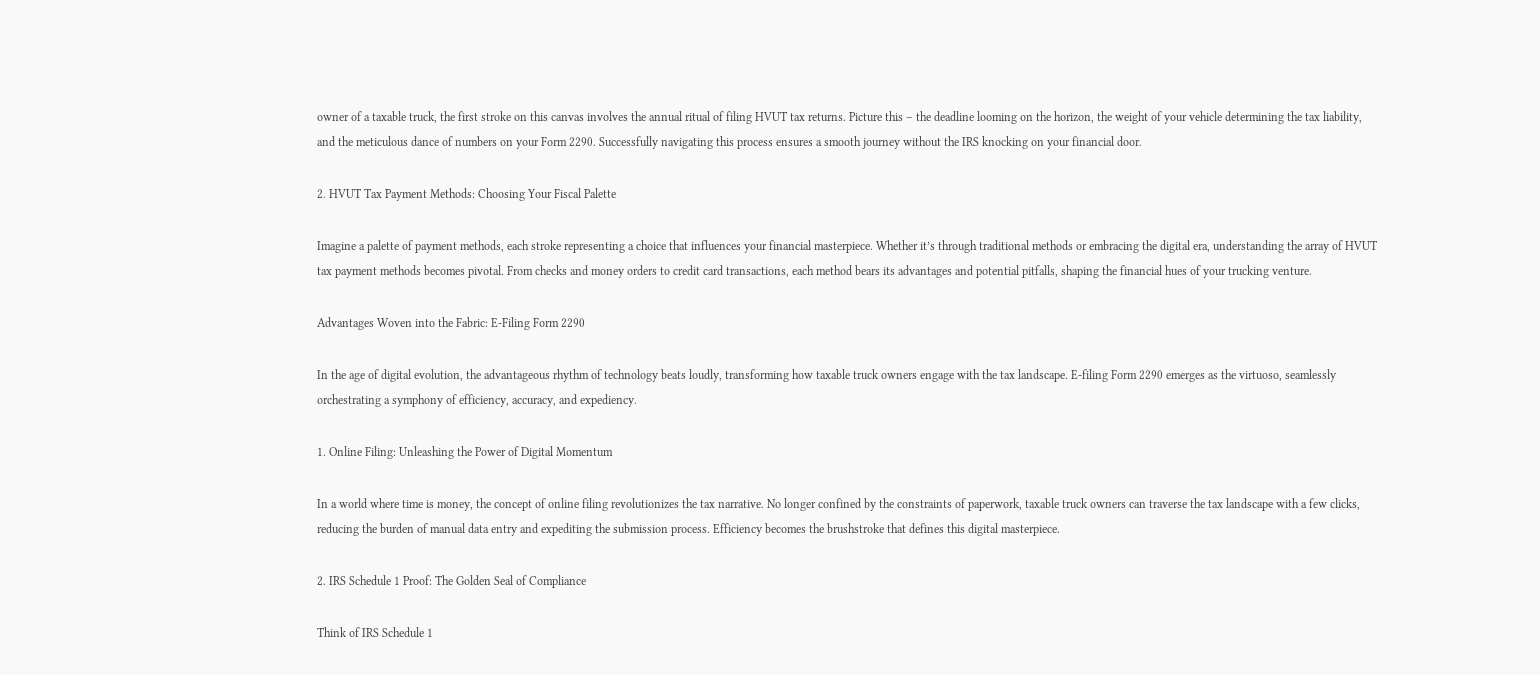owner of a taxable truck, the first stroke on this canvas involves the annual ritual of filing HVUT tax returns. Picture this – the deadline looming on the horizon, the weight of your vehicle determining the tax liability, and the meticulous dance of numbers on your Form 2290. Successfully navigating this process ensures a smooth journey without the IRS knocking on your financial door.

2. HVUT Tax Payment Methods: Choosing Your Fiscal Palette

Imagine a palette of payment methods, each stroke representing a choice that influences your financial masterpiece. Whether it’s through traditional methods or embracing the digital era, understanding the array of HVUT tax payment methods becomes pivotal. From checks and money orders to credit card transactions, each method bears its advantages and potential pitfalls, shaping the financial hues of your trucking venture.

Advantages Woven into the Fabric: E-Filing Form 2290

In the age of digital evolution, the advantageous rhythm of technology beats loudly, transforming how taxable truck owners engage with the tax landscape. E-filing Form 2290 emerges as the virtuoso, seamlessly orchestrating a symphony of efficiency, accuracy, and expediency.

1. Online Filing: Unleashing the Power of Digital Momentum

In a world where time is money, the concept of online filing revolutionizes the tax narrative. No longer confined by the constraints of paperwork, taxable truck owners can traverse the tax landscape with a few clicks, reducing the burden of manual data entry and expediting the submission process. Efficiency becomes the brushstroke that defines this digital masterpiece.

2. IRS Schedule 1 Proof: The Golden Seal of Compliance

Think of IRS Schedule 1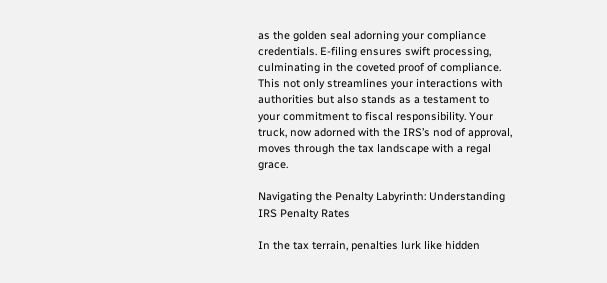as the golden seal adorning your compliance credentials. E-filing ensures swift processing, culminating in the coveted proof of compliance. This not only streamlines your interactions with authorities but also stands as a testament to your commitment to fiscal responsibility. Your truck, now adorned with the IRS’s nod of approval, moves through the tax landscape with a regal grace.

Navigating the Penalty Labyrinth: Understanding IRS Penalty Rates

In the tax terrain, penalties lurk like hidden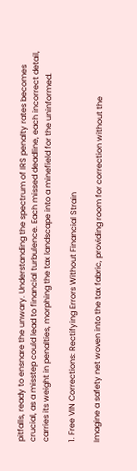pitfalls, ready to ensnare the unwary. Understanding the spectrum of IRS penalty rates becomes crucial, as a misstep could lead to financial turbulence. Each missed deadline, each incorrect detail, carries its weight in penalties, morphing the tax landscape into a minefield for the uninformed.

1. Free VIN Corrections: Rectifying Errors Without Financial Strain

Imagine a safety net woven into the tax fabric, providing room for correction without the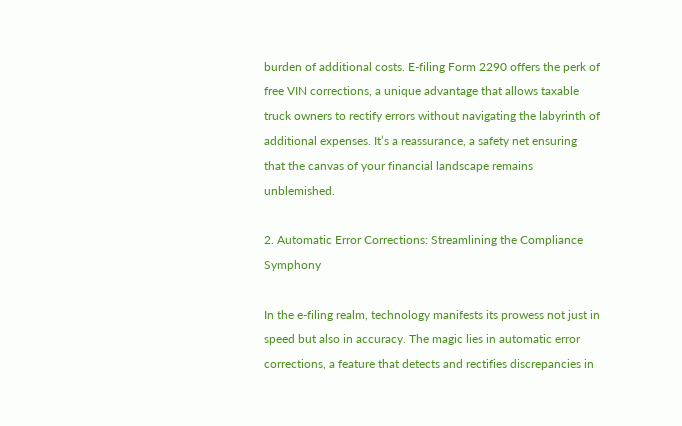burden of additional costs. E-filing Form 2290 offers the perk of free VIN corrections, a unique advantage that allows taxable truck owners to rectify errors without navigating the labyrinth of additional expenses. It’s a reassurance, a safety net ensuring that the canvas of your financial landscape remains unblemished.

2. Automatic Error Corrections: Streamlining the Compliance Symphony

In the e-filing realm, technology manifests its prowess not just in speed but also in accuracy. The magic lies in automatic error corrections, a feature that detects and rectifies discrepancies in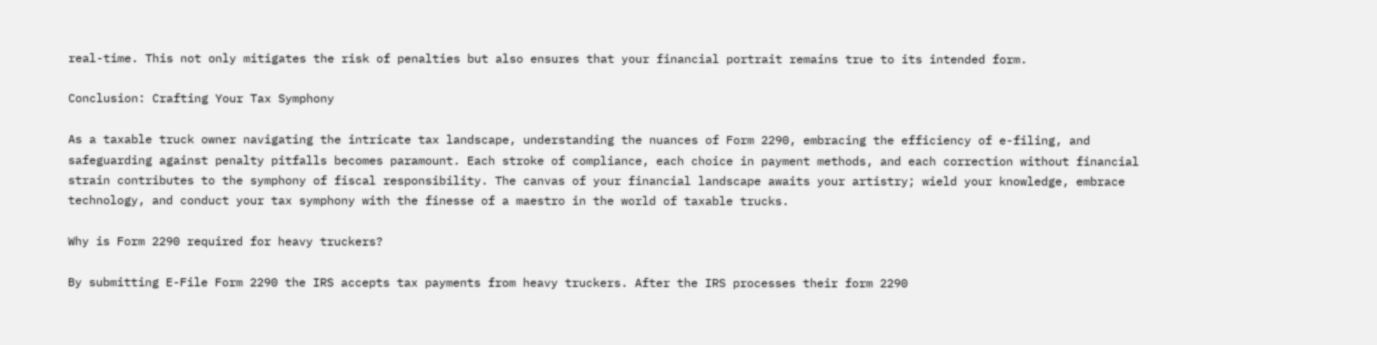real-time. This not only mitigates the risk of penalties but also ensures that your financial portrait remains true to its intended form.

Conclusion: Crafting Your Tax Symphony

As a taxable truck owner navigating the intricate tax landscape, understanding the nuances of Form 2290, embracing the efficiency of e-filing, and safeguarding against penalty pitfalls becomes paramount. Each stroke of compliance, each choice in payment methods, and each correction without financial strain contributes to the symphony of fiscal responsibility. The canvas of your financial landscape awaits your artistry; wield your knowledge, embrace technology, and conduct your tax symphony with the finesse of a maestro in the world of taxable trucks.

Why is Form 2290 required for heavy truckers?

By submitting E-File Form 2290 the IRS accepts tax payments from heavy truckers. After the IRS processes their form 2290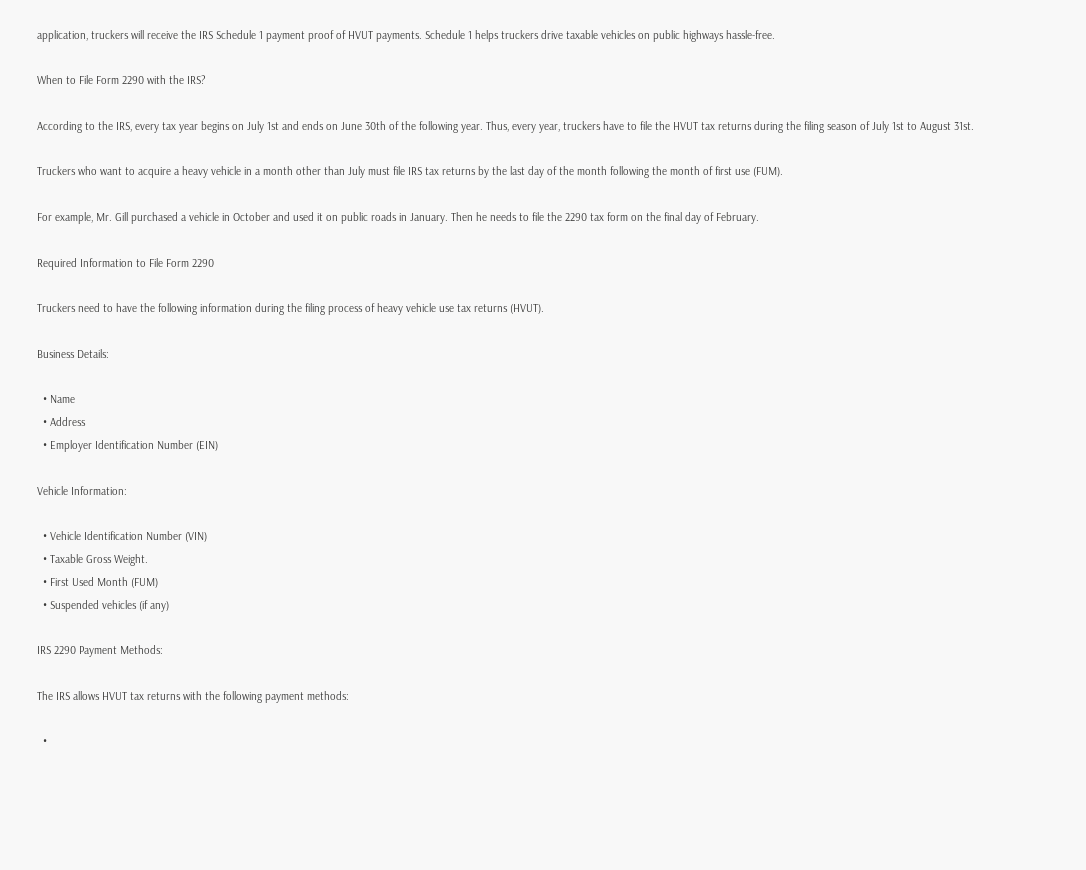application, truckers will receive the IRS Schedule 1 payment proof of HVUT payments. Schedule 1 helps truckers drive taxable vehicles on public highways hassle-free.

When to File Form 2290 with the IRS?

According to the IRS, every tax year begins on July 1st and ends on June 30th of the following year. Thus, every year, truckers have to file the HVUT tax returns during the filing season of July 1st to August 31st.

Truckers who want to acquire a heavy vehicle in a month other than July must file IRS tax returns by the last day of the month following the month of first use (FUM).

For example, Mr. Gill purchased a vehicle in October and used it on public roads in January. Then he needs to file the 2290 tax form on the final day of February.

Required Information to File Form 2290

Truckers need to have the following information during the filing process of heavy vehicle use tax returns (HVUT).

Business Details:

  • Name
  • Address
  • Employer Identification Number (EIN)

Vehicle Information:

  • Vehicle Identification Number (VIN)
  • Taxable Gross Weight.
  • First Used Month (FUM)
  • Suspended vehicles (if any)

IRS 2290 Payment Methods:

The IRS allows HVUT tax returns with the following payment methods:

  •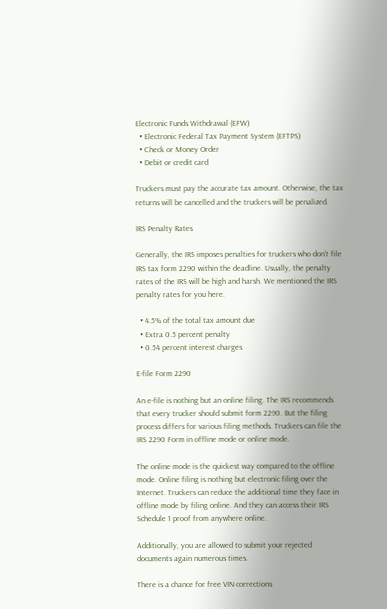Electronic Funds Withdrawal (EFW)
  • Electronic Federal Tax Payment System (EFTPS)
  • Check or Money Order
  • Debit or credit card

Truckers must pay the accurate tax amount. Otherwise, the tax returns will be cancelled and the truckers will be penalized.

IRS Penalty Rates

Generally, the IRS imposes penalties for truckers who don’t file IRS tax form 2290 within the deadline. Usually, the penalty rates of the IRS will be high and harsh. We mentioned the IRS penalty rates for you here.

  • 4.5% of the total tax amount due
  • Extra 0.5 percent penalty
  • 0.54 percent interest charges

E-file Form 2290

An e-file is nothing but an online filing. The IRS recommends that every trucker should submit form 2290. But the filing process differs for various filing methods. Truckers can file the IRS 2290 Form in offline mode or online mode.

The online mode is the quickest way compared to the offline mode. Online filing is nothing but electronic filing over the Internet. Truckers can reduce the additional time they face in offline mode by filing online. And they can access their IRS Schedule 1 proof from anywhere online.

Additionally, you are allowed to submit your rejected documents again numerous times.

There is a chance for free VIN corrections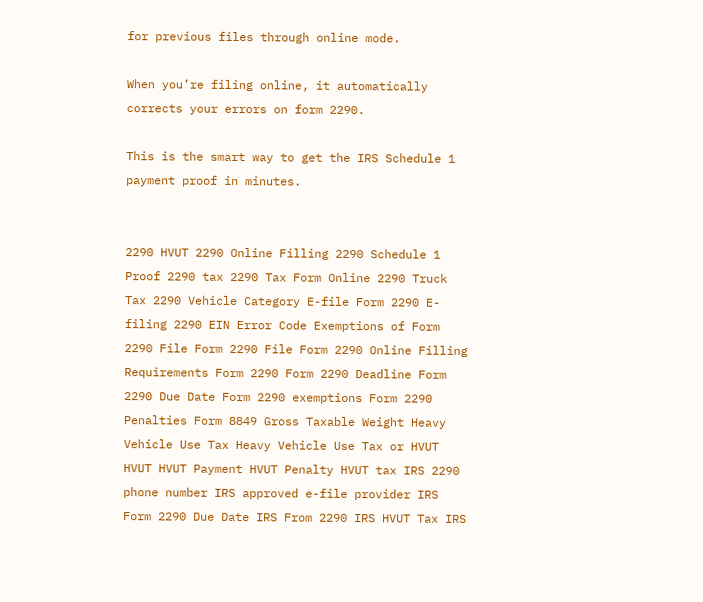for previous files through online mode.

When you’re filing online, it automatically corrects your errors on form 2290.

This is the smart way to get the IRS Schedule 1 payment proof in minutes.


2290 HVUT 2290 Online Filling 2290 Schedule 1 Proof 2290 tax 2290 Tax Form Online 2290 Truck Tax 2290 Vehicle Category E-file Form 2290 E-filing 2290 EIN Error Code Exemptions of Form 2290 File Form 2290 File Form 2290 Online Filling Requirements Form 2290 Form 2290 Deadline Form 2290 Due Date Form 2290 exemptions Form 2290 Penalties Form 8849 Gross Taxable Weight Heavy Vehicle Use Tax Heavy Vehicle Use Tax or HVUT HVUT HVUT Payment HVUT Penalty HVUT tax IRS 2290 phone number IRS approved e-file provider IRS Form 2290 Due Date IRS From 2290 IRS HVUT Tax IRS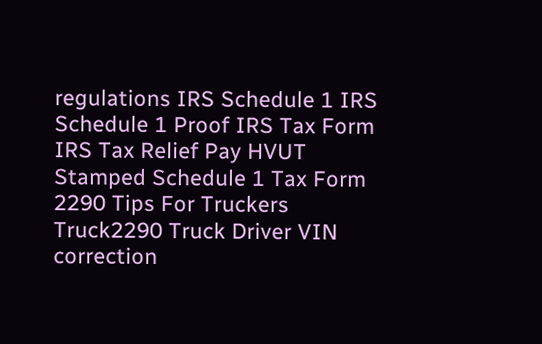regulations IRS Schedule 1 IRS Schedule 1 Proof IRS Tax Form IRS Tax Relief Pay HVUT Stamped Schedule 1 Tax Form 2290 Tips For Truckers Truck2290 Truck Driver VIN correction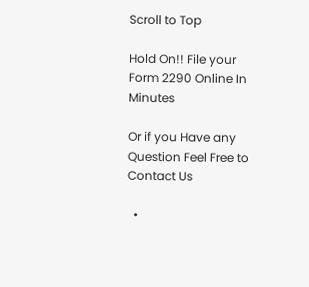Scroll to Top

Hold On!! File your Form 2290 Online In Minutes

Or if you Have any Question Feel Free to Contact Us

  •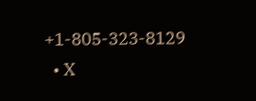+1-805-323-8129
  • X